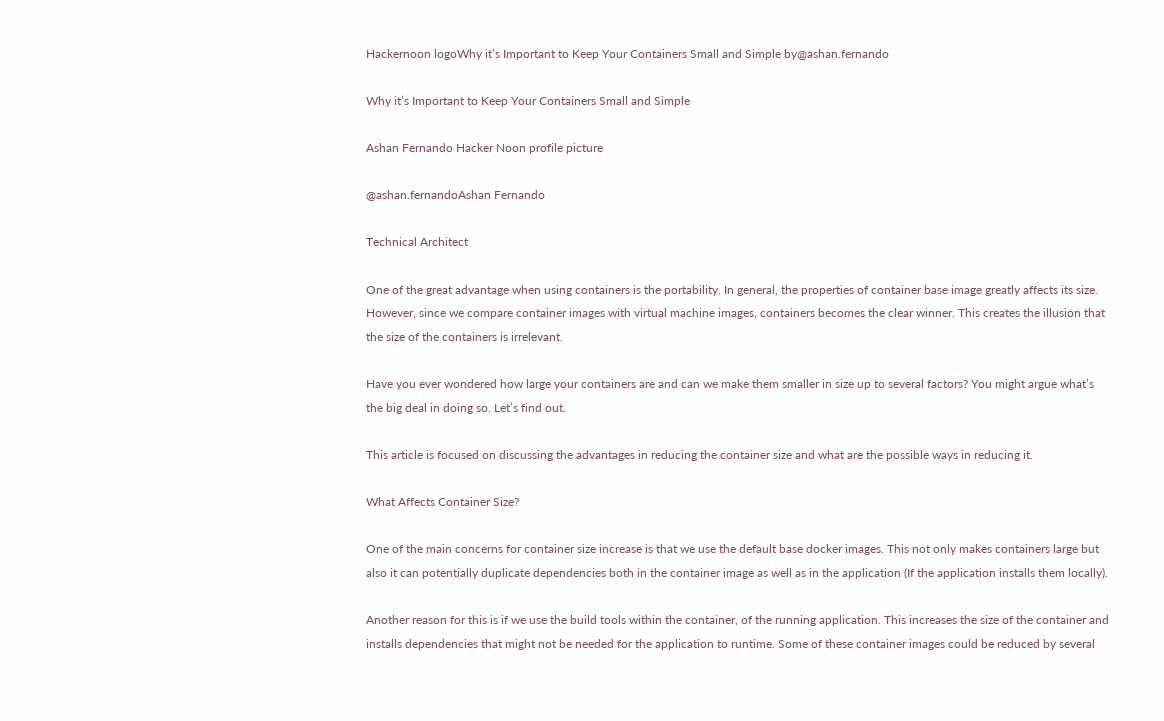Hackernoon logoWhy it’s Important to Keep Your Containers Small and Simple by@ashan.fernando

Why it’s Important to Keep Your Containers Small and Simple

Ashan Fernando Hacker Noon profile picture

@ashan.fernandoAshan Fernando

Technical Architect

One of the great advantage when using containers is the portability. In general, the properties of container base image greatly affects its size. However, since we compare container images with virtual machine images, containers becomes the clear winner. This creates the illusion that the size of the containers is irrelevant.

Have you ever wondered how large your containers are and can we make them smaller in size up to several factors? You might argue what’s the big deal in doing so. Let’s find out.

This article is focused on discussing the advantages in reducing the container size and what are the possible ways in reducing it.

What Affects Container Size?

One of the main concerns for container size increase is that we use the default base docker images. This not only makes containers large but also it can potentially duplicate dependencies both in the container image as well as in the application (If the application installs them locally).

Another reason for this is if we use the build tools within the container, of the running application. This increases the size of the container and installs dependencies that might not be needed for the application to runtime. Some of these container images could be reduced by several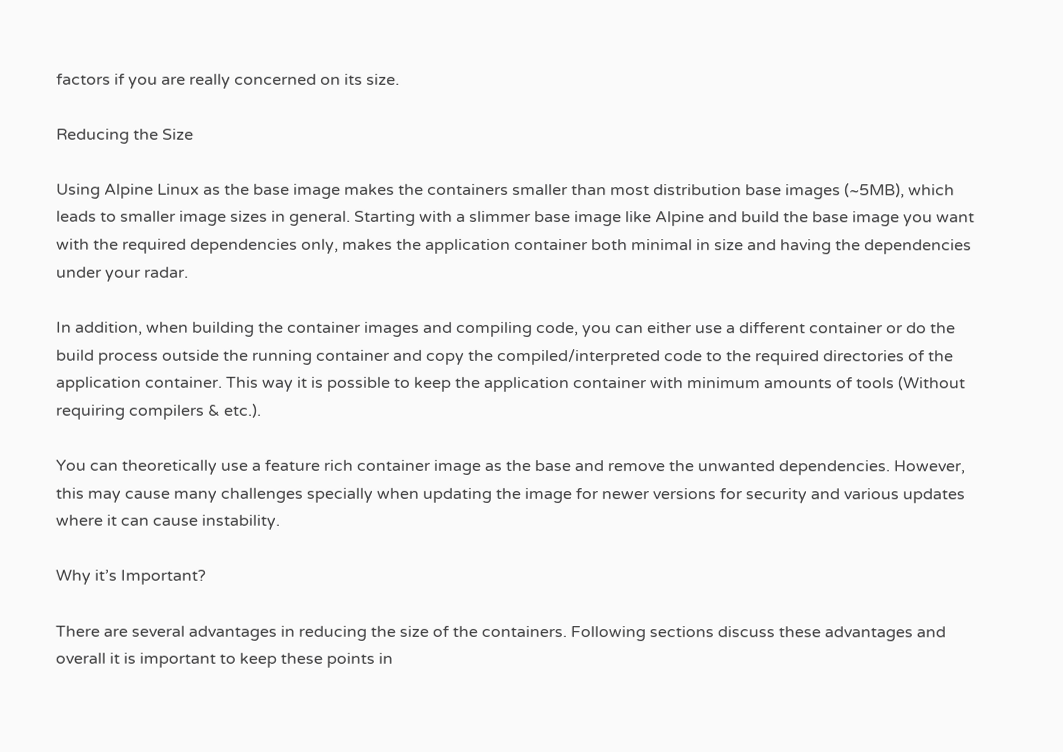factors if you are really concerned on its size.

Reducing the Size

Using Alpine Linux as the base image makes the containers smaller than most distribution base images (~5MB), which leads to smaller image sizes in general. Starting with a slimmer base image like Alpine and build the base image you want with the required dependencies only, makes the application container both minimal in size and having the dependencies under your radar.

In addition, when building the container images and compiling code, you can either use a different container or do the build process outside the running container and copy the compiled/interpreted code to the required directories of the application container. This way it is possible to keep the application container with minimum amounts of tools (Without requiring compilers & etc.).

You can theoretically use a feature rich container image as the base and remove the unwanted dependencies. However, this may cause many challenges specially when updating the image for newer versions for security and various updates where it can cause instability.

Why it’s Important?

There are several advantages in reducing the size of the containers. Following sections discuss these advantages and overall it is important to keep these points in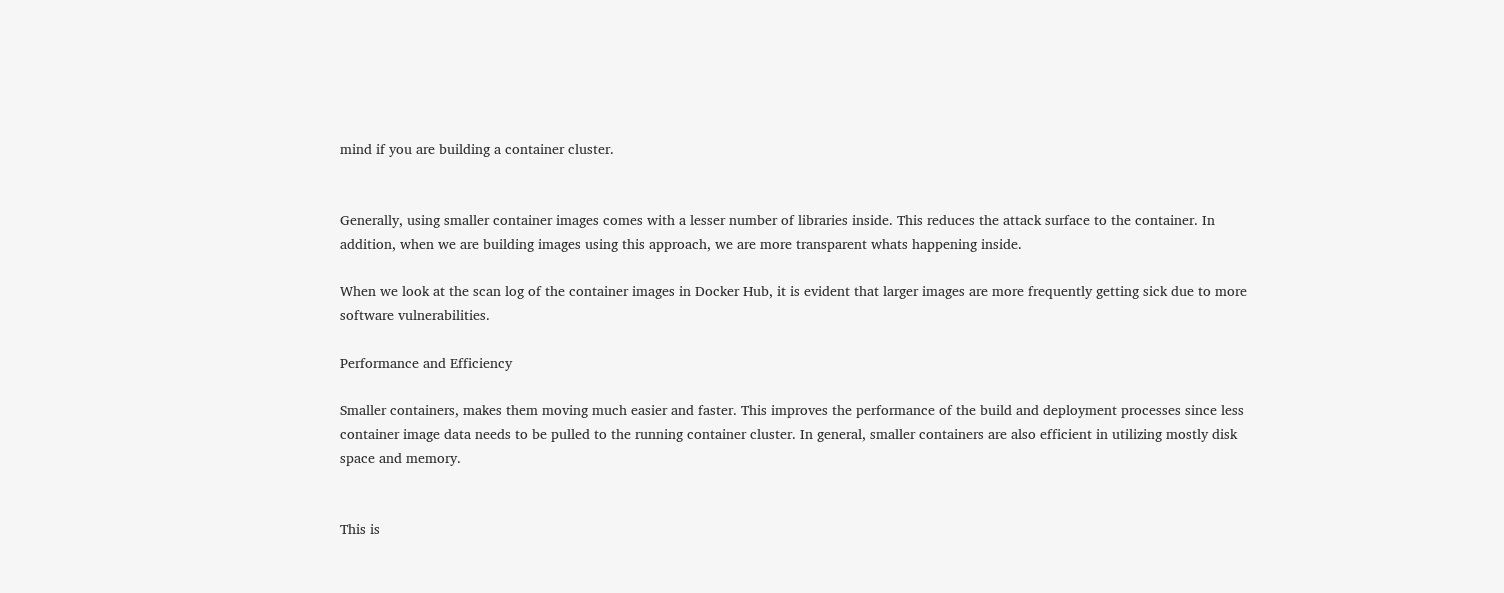mind if you are building a container cluster.


Generally, using smaller container images comes with a lesser number of libraries inside. This reduces the attack surface to the container. In addition, when we are building images using this approach, we are more transparent whats happening inside.

When we look at the scan log of the container images in Docker Hub, it is evident that larger images are more frequently getting sick due to more software vulnerabilities.

Performance and Efficiency

Smaller containers, makes them moving much easier and faster. This improves the performance of the build and deployment processes since less container image data needs to be pulled to the running container cluster. In general, smaller containers are also efficient in utilizing mostly disk space and memory.


This is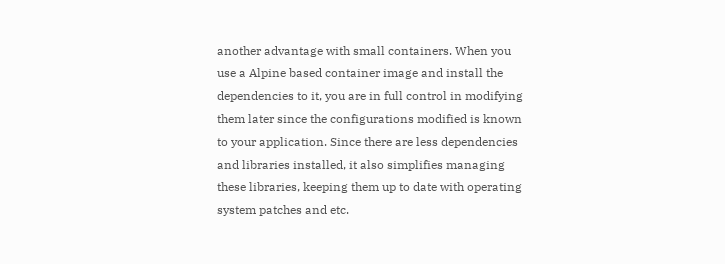another advantage with small containers. When you use a Alpine based container image and install the dependencies to it, you are in full control in modifying them later since the configurations modified is known to your application. Since there are less dependencies and libraries installed, it also simplifies managing these libraries, keeping them up to date with operating system patches and etc.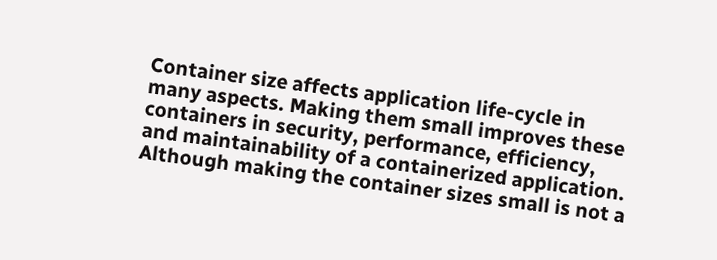Container size affects application life-cycle in many aspects. Making them small improves these containers in security, performance, efficiency, and maintainability of a containerized application. Although making the container sizes small is not a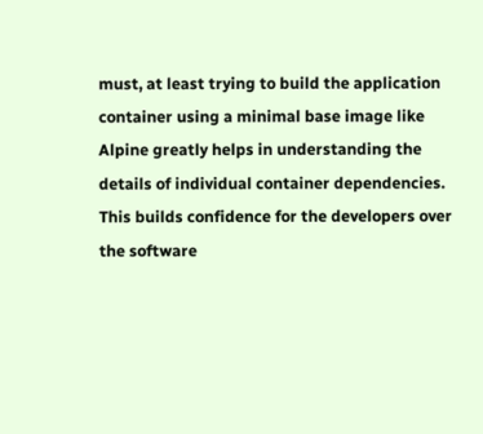must, at least trying to build the application container using a minimal base image like Alpine greatly helps in understanding the details of individual container dependencies. This builds confidence for the developers over the software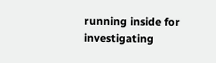running inside for investigating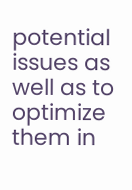potential issues as well as to optimize them in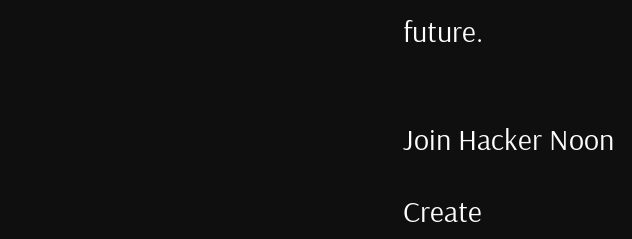future.


Join Hacker Noon

Create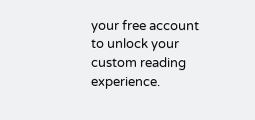your free account to unlock your custom reading experience.